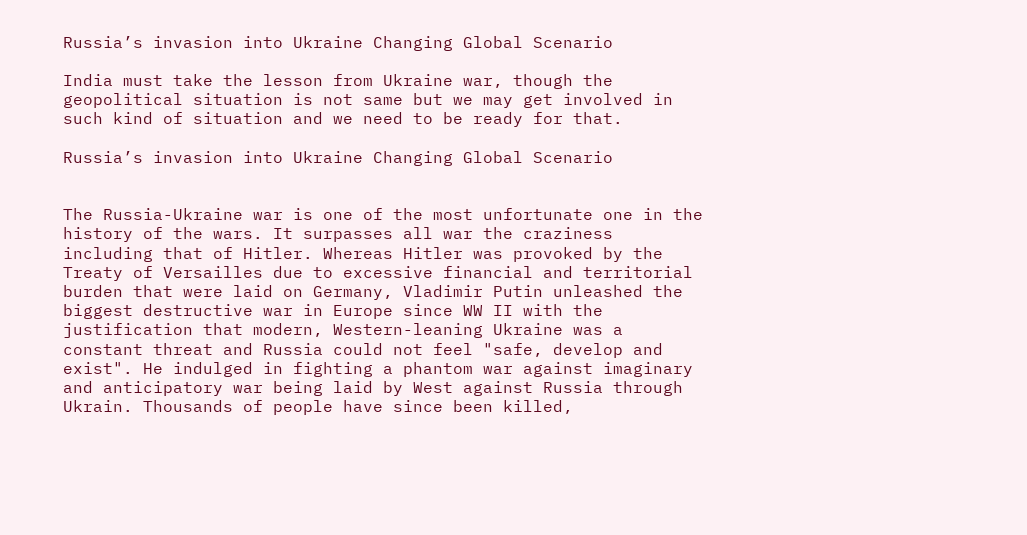Russia’s invasion into Ukraine Changing Global Scenario

India must take the lesson from Ukraine war, though the geopolitical situation is not same but we may get involved in such kind of situation and we need to be ready for that.

Russia’s invasion into Ukraine Changing Global Scenario


The Russia-Ukraine war is one of the most unfortunate one in the history of the wars. It surpasses all war the craziness including that of Hitler. Whereas Hitler was provoked by the Treaty of Versailles due to excessive financial and territorial burden that were laid on Germany, Vladimir Putin unleashed the biggest destructive war in Europe since WW II with the justification that modern, Western-leaning Ukraine was a constant threat and Russia could not feel "safe, develop and exist". He indulged in fighting a phantom war against imaginary and anticipatory war being laid by West against Russia through Ukrain. Thousands of people have since been killed,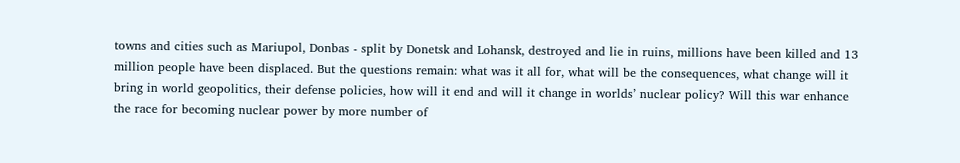towns and cities such as Mariupol, Donbas - split by Donetsk and Lohansk, destroyed and lie in ruins, millions have been killed and 13 million people have been displaced. But the questions remain: what was it all for, what will be the consequences, what change will it bring in world geopolitics, their defense policies, how will it end and will it change in worlds’ nuclear policy? Will this war enhance the race for becoming nuclear power by more number of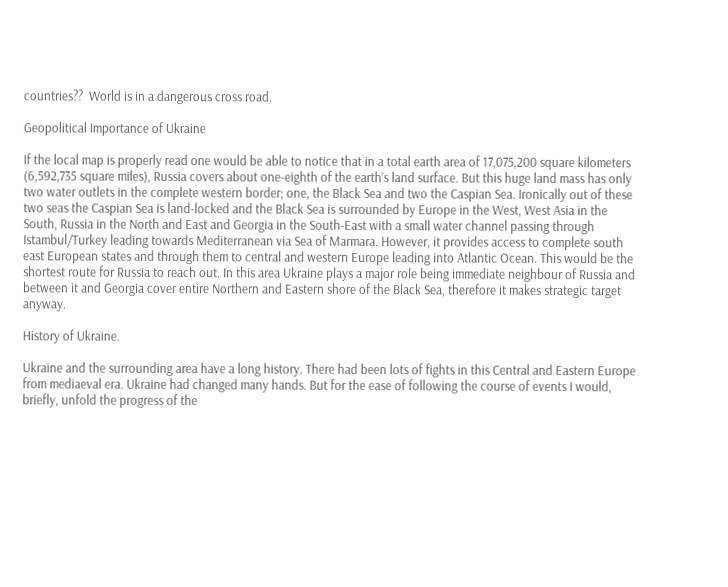countries??  World is in a dangerous cross road.

Geopolitical Importance of Ukraine

If the local map is properly read one would be able to notice that in a total earth area of 17,075,200 square kilometers (6,592,735 square miles), Russia covers about one-eighth of the earth’s land surface. But this huge land mass has only two water outlets in the complete western border; one, the Black Sea and two the Caspian Sea. Ironically out of these two seas the Caspian Sea is land-locked and the Black Sea is surrounded by Europe in the West, West Asia in the South, Russia in the North and East and Georgia in the South-East with a small water channel passing through Istambul/Turkey leading towards Mediterranean via Sea of Marmara. However, it provides access to complete south east European states and through them to central and western Europe leading into Atlantic Ocean. This would be the shortest route for Russia to reach out. In this area Ukraine plays a major role being immediate neighbour of Russia and between it and Georgia cover entire Northern and Eastern shore of the Black Sea, therefore it makes strategic target anyway.

History of Ukraine.

Ukraine and the surrounding area have a long history. There had been lots of fights in this Central and Eastern Europe from mediaeval era. Ukraine had changed many hands. But for the ease of following the course of events I would, briefly, unfold the progress of the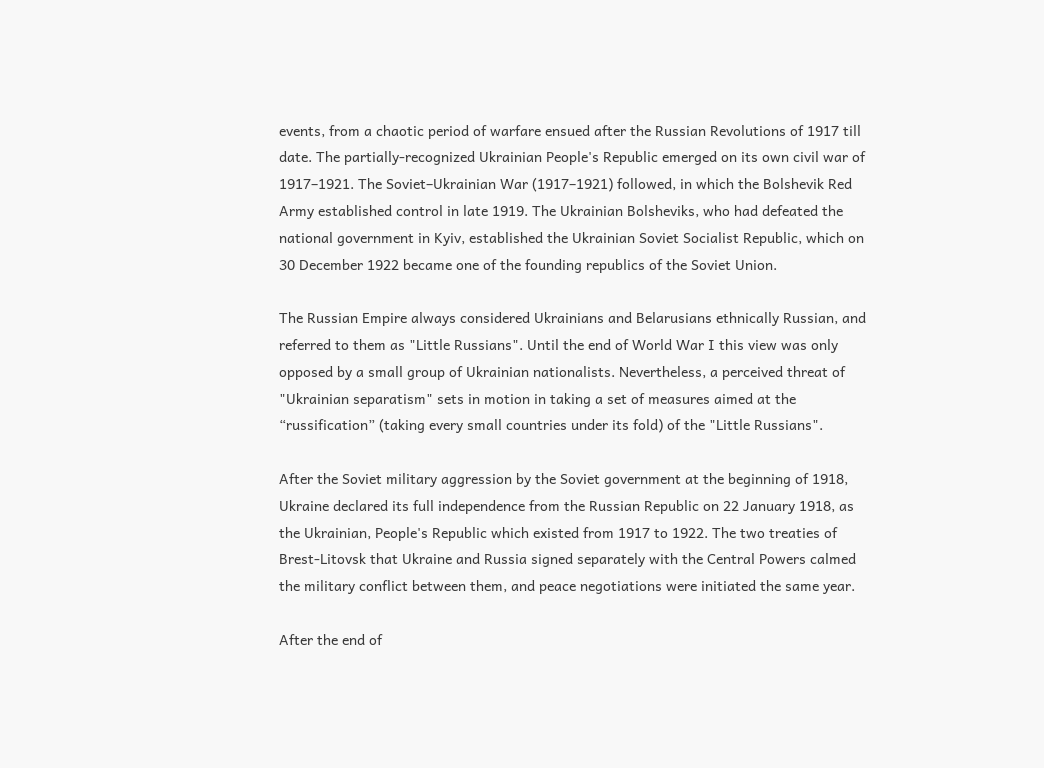events, from a chaotic period of warfare ensued after the Russian Revolutions of 1917 till date. The partially-recognized Ukrainian People's Republic emerged on its own civil war of 1917–1921. The Soviet–Ukrainian War (1917–1921) followed, in which the Bolshevik Red Army established control in late 1919. The Ukrainian Bolsheviks, who had defeated the national government in Kyiv, established the Ukrainian Soviet Socialist Republic, which on 30 December 1922 became one of the founding republics of the Soviet Union.

The Russian Empire always considered Ukrainians and Belarusians ethnically Russian, and referred to them as "Little Russians". Until the end of World War I this view was only opposed by a small group of Ukrainian nationalists. Nevertheless, a perceived threat of "Ukrainian separatism" sets in motion in taking a set of measures aimed at the “russification” (taking every small countries under its fold) of the "Little Russians".

After the Soviet military aggression by the Soviet government at the beginning of 1918, Ukraine declared its full independence from the Russian Republic on 22 January 1918, as the Ukrainian, People's Republic which existed from 1917 to 1922. The two treaties of Brest-Litovsk that Ukraine and Russia signed separately with the Central Powers calmed the military conflict between them, and peace negotiations were initiated the same year.

After the end of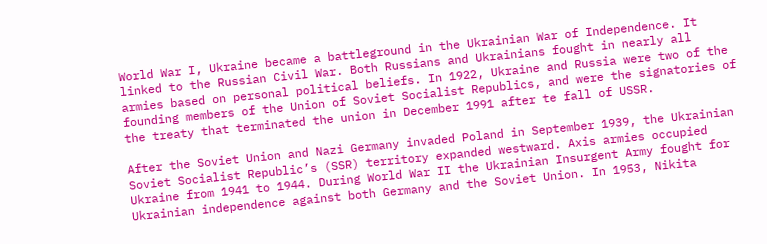World War I, Ukraine became a battleground in the Ukrainian War of Independence. It linked to the Russian Civil War. Both Russians and Ukrainians fought in nearly all armies based on personal political beliefs. In 1922, Ukraine and Russia were two of the founding members of the Union of Soviet Socialist Republics, and were the signatories of the treaty that terminated the union in December 1991 after te fall of USSR.

After the Soviet Union and Nazi Germany invaded Poland in September 1939, the Ukrainian Soviet Socialist Republic’s (SSR) territory expanded westward. Axis armies occupied Ukraine from 1941 to 1944. During World War II the Ukrainian Insurgent Army fought for Ukrainian independence against both Germany and the Soviet Union. In 1953, Nikita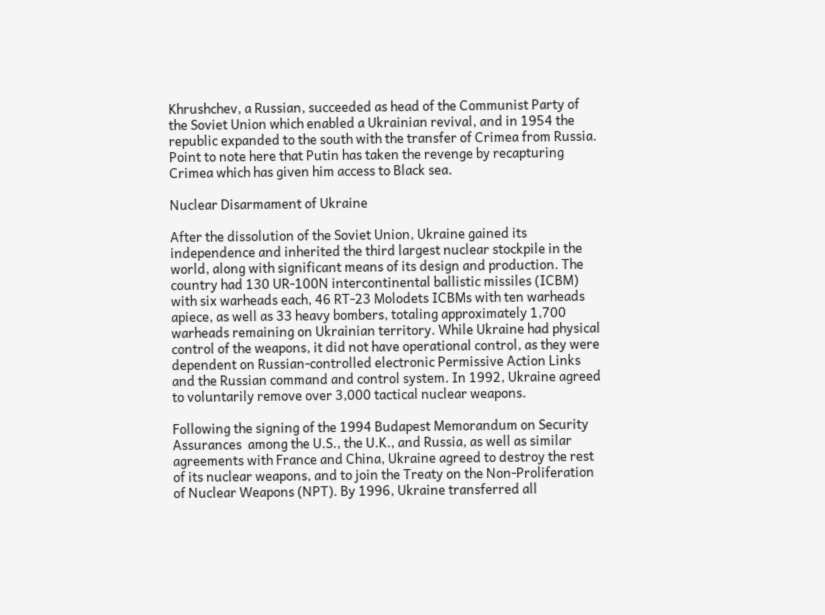Khrushchev, a Russian, succeeded as head of the Communist Party of the Soviet Union which enabled a Ukrainian revival, and in 1954 the republic expanded to the south with the transfer of Crimea from Russia. Point to note here that Putin has taken the revenge by recapturing Crimea which has given him access to Black sea.

Nuclear Disarmament of Ukraine

After the dissolution of the Soviet Union, Ukraine gained its independence and inherited the third largest nuclear stockpile in the world, along with significant means of its design and production. The country had 130 UR-100N intercontinental ballistic missiles (ICBM) with six warheads each, 46 RT-23 Molodets ICBMs with ten warheads apiece, as well as 33 heavy bombers, totaling approximately 1,700 warheads remaining on Ukrainian territory. While Ukraine had physical control of the weapons, it did not have operational control, as they were dependent on Russian-controlled electronic Permissive Action Links and the Russian command and control system. In 1992, Ukraine agreed to voluntarily remove over 3,000 tactical nuclear weapons.

Following the signing of the 1994 Budapest Memorandum on Security Assurances  among the U.S., the U.K., and Russia, as well as similar agreements with France and China, Ukraine agreed to destroy the rest of its nuclear weapons, and to join the Treaty on the Non-Proliferation of Nuclear Weapons (NPT). By 1996, Ukraine transferred all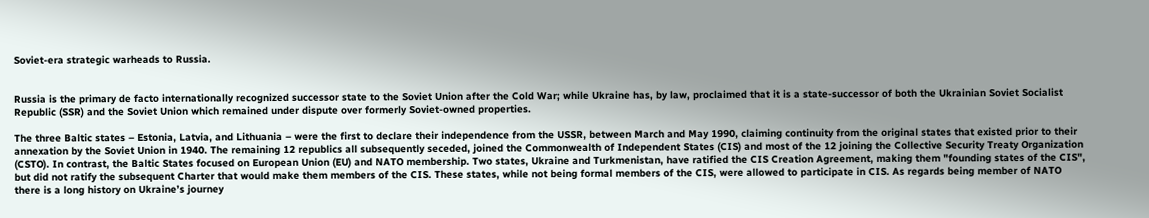Soviet-era strategic warheads to Russia.


Russia is the primary de facto internationally recognized successor state to the Soviet Union after the Cold War; while Ukraine has, by law, proclaimed that it is a state-successor of both the Ukrainian Soviet Socialist Republic (SSR) and the Soviet Union which remained under dispute over formerly Soviet-owned properties.

The three Baltic states – Estonia, Latvia, and Lithuania – were the first to declare their independence from the USSR, between March and May 1990, claiming continuity from the original states that existed prior to their annexation by the Soviet Union in 1940. The remaining 12 republics all subsequently seceded, joined the Commonwealth of Independent States (CIS) and most of the 12 joining the Collective Security Treaty Organization (CSTO). In contrast, the Baltic States focused on European Union (EU) and NATO membership. Two states, Ukraine and Turkmenistan, have ratified the CIS Creation Agreement, making them "founding states of the CIS", but did not ratify the subsequent Charter that would make them members of the CIS. These states, while not being formal members of the CIS, were allowed to participate in CIS. As regards being member of NATO there is a long history on Ukraine’s journey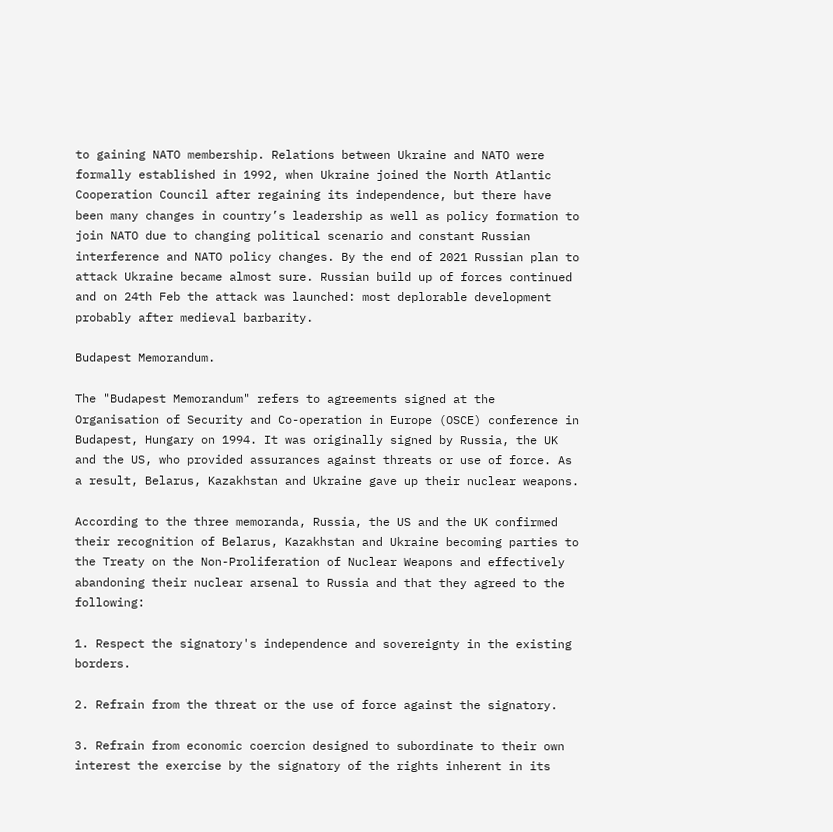to gaining NATO membership. Relations between Ukraine and NATO were formally established in 1992, when Ukraine joined the North Atlantic Cooperation Council after regaining its independence, but there have been many changes in country’s leadership as well as policy formation to join NATO due to changing political scenario and constant Russian interference and NATO policy changes. By the end of 2021 Russian plan to attack Ukraine became almost sure. Russian build up of forces continued and on 24th Feb the attack was launched: most deplorable development probably after medieval barbarity.

Budapest Memorandum.

The "Budapest Memorandum" refers to agreements signed at the Organisation of Security and Co-operation in Europe (OSCE) conference in Budapest, Hungary on 1994. It was originally signed by Russia, the UK and the US, who provided assurances against threats or use of force. As a result, Belarus, Kazakhstan and Ukraine gave up their nuclear weapons.

According to the three memoranda, Russia, the US and the UK confirmed their recognition of Belarus, Kazakhstan and Ukraine becoming parties to the Treaty on the Non-Proliferation of Nuclear Weapons and effectively abandoning their nuclear arsenal to Russia and that they agreed to the following:

1. Respect the signatory's independence and sovereignty in the existing borders.

2. Refrain from the threat or the use of force against the signatory.

3. Refrain from economic coercion designed to subordinate to their own interest the exercise by the signatory of the rights inherent in its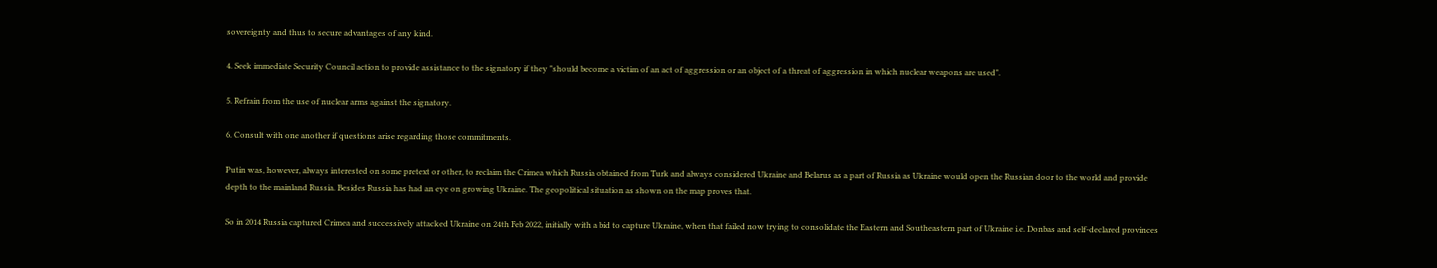sovereignty and thus to secure advantages of any kind.

4. Seek immediate Security Council action to provide assistance to the signatory if they "should become a victim of an act of aggression or an object of a threat of aggression in which nuclear weapons are used".

5. Refrain from the use of nuclear arms against the signatory.

6. Consult with one another if questions arise regarding those commitments.

Putin was, however, always interested on some pretext or other, to reclaim the Crimea which Russia obtained from Turk and always considered Ukraine and Belarus as a part of Russia as Ukraine would open the Russian door to the world and provide depth to the mainland Russia. Besides Russia has had an eye on growing Ukraine. The geopolitical situation as shown on the map proves that.

So in 2014 Russia captured Crimea and successively attacked Ukraine on 24th Feb 2022, initially with a bid to capture Ukraine, when that failed now trying to consolidate the Eastern and Southeastern part of Ukraine i.e. Donbas and self-declared provinces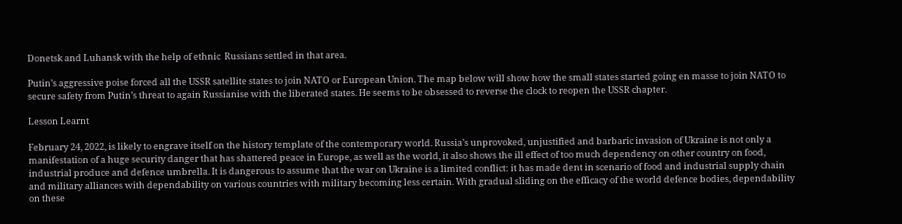Donetsk and Luhansk with the help of ethnic  Russians settled in that area.

Putin’s aggressive poise forced all the USSR satellite states to join NATO or European Union. The map below will show how the small states started going en masse to join NATO to secure safety from Putin’s threat to again Russianise with the liberated states. He seems to be obsessed to reverse the clock to reopen the USSR chapter.

Lesson Learnt

February 24, 2022, is likely to engrave itself on the history template of the contemporary world. Russia’s unprovoked, unjustified and barbaric invasion of Ukraine is not only a manifestation of a huge security danger that has shattered peace in Europe, as well as the world, it also shows the ill effect of too much dependency on other country on food, industrial produce and defence umbrella. It is dangerous to assume that the war on Ukraine is a limited conflict: it has made dent in scenario of food and industrial supply chain and military alliances with dependability on various countries with military becoming less certain. With gradual sliding on the efficacy of the world defence bodies, dependability on these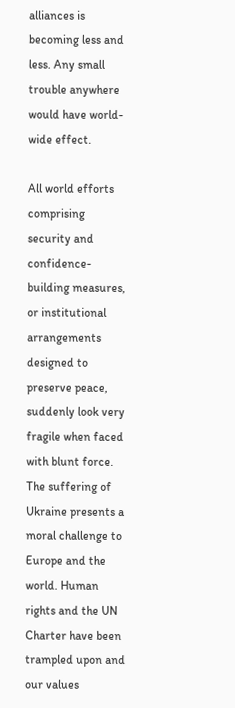alliances is becoming less and  less. Any small trouble anywhere would have world-wide effect.

All world efforts comprising security and confidence-building measures, or institutional arrangements designed to preserve peace, suddenly look very fragile when faced with blunt force. The suffering of Ukraine presents a moral challenge to Europe and the world. Human rights and the UN Charter have been trampled upon and our values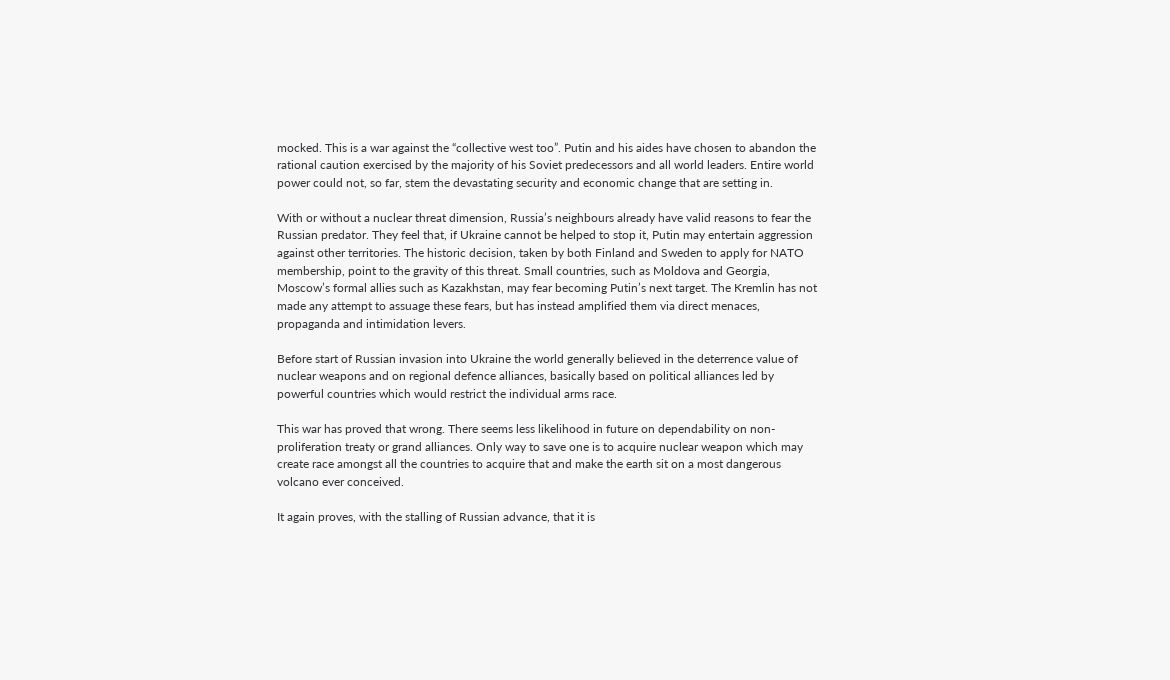mocked. This is a war against the “collective west too”. Putin and his aides have chosen to abandon the rational caution exercised by the majority of his Soviet predecessors and all world leaders. Entire world power could not, so far, stem the devastating security and economic change that are setting in.

With or without a nuclear threat dimension, Russia’s neighbours already have valid reasons to fear the Russian predator. They feel that, if Ukraine cannot be helped to stop it, Putin may entertain aggression against other territories. The historic decision, taken by both Finland and Sweden to apply for NATO membership, point to the gravity of this threat. Small countries, such as Moldova and Georgia, Moscow’s formal allies such as Kazakhstan, may fear becoming Putin’s next target. The Kremlin has not made any attempt to assuage these fears, but has instead amplified them via direct menaces, propaganda and intimidation levers.

Before start of Russian invasion into Ukraine the world generally believed in the deterrence value of nuclear weapons and on regional defence alliances, basically based on political alliances led by powerful countries which would restrict the individual arms race.

This war has proved that wrong. There seems less likelihood in future on dependability on non-proliferation treaty or grand alliances. Only way to save one is to acquire nuclear weapon which may create race amongst all the countries to acquire that and make the earth sit on a most dangerous volcano ever conceived.

It again proves, with the stalling of Russian advance, that it is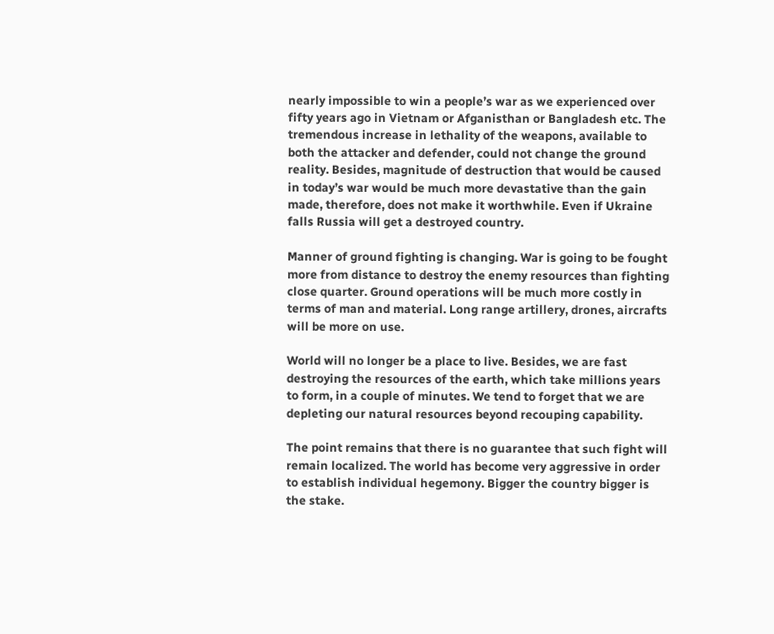nearly impossible to win a people’s war as we experienced over fifty years ago in Vietnam or Afganisthan or Bangladesh etc. The tremendous increase in lethality of the weapons, available to both the attacker and defender, could not change the ground reality. Besides, magnitude of destruction that would be caused in today’s war would be much more devastative than the gain made, therefore, does not make it worthwhile. Even if Ukraine falls Russia will get a destroyed country.

Manner of ground fighting is changing. War is going to be fought more from distance to destroy the enemy resources than fighting close quarter. Ground operations will be much more costly in terms of man and material. Long range artillery, drones, aircrafts will be more on use.

World will no longer be a place to live. Besides, we are fast destroying the resources of the earth, which take millions years to form, in a couple of minutes. We tend to forget that we are depleting our natural resources beyond recouping capability.

The point remains that there is no guarantee that such fight will remain localized. The world has become very aggressive in order to establish individual hegemony. Bigger the country bigger is the stake.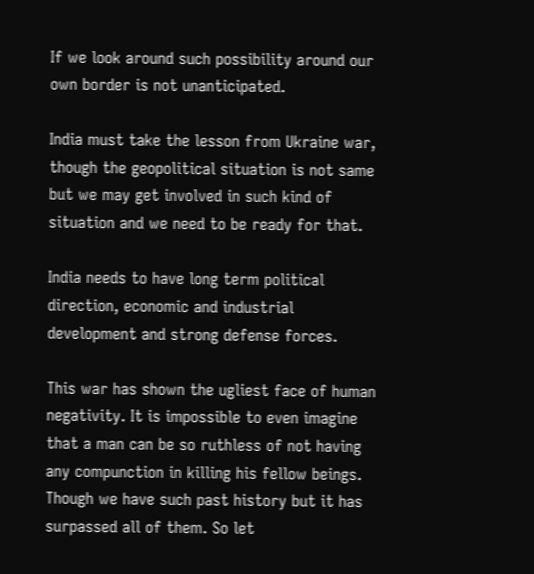If we look around such possibility around our own border is not unanticipated.

India must take the lesson from Ukraine war, though the geopolitical situation is not same but we may get involved in such kind of situation and we need to be ready for that.

India needs to have long term political direction, economic and industrial development and strong defense forces.

This war has shown the ugliest face of human negativity. It is impossible to even imagine that a man can be so ruthless of not having any compunction in killing his fellow beings. Though we have such past history but it has surpassed all of them. So let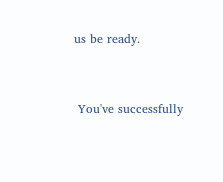us be ready.


 You've successfully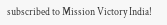subscribed to Mission Victory India!